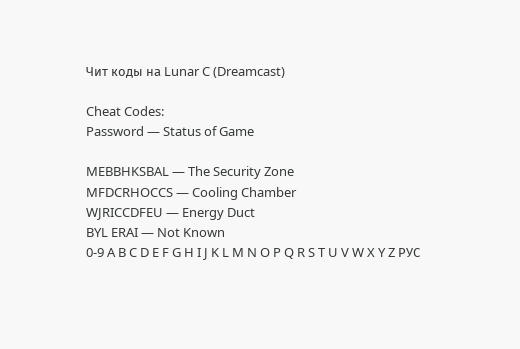Чит коды на Lunar C (Dreamcast)

Cheat Codes:
Password — Status of Game

MEBBHKSBAL — The Security Zone
MFDCRHOCCS — Cooling Chamber
WJRICCDFEU — Energy Duct
BYL ERAI — Not Known
0-9 A B C D E F G H I J K L M N O P Q R S T U V W X Y Z РУС